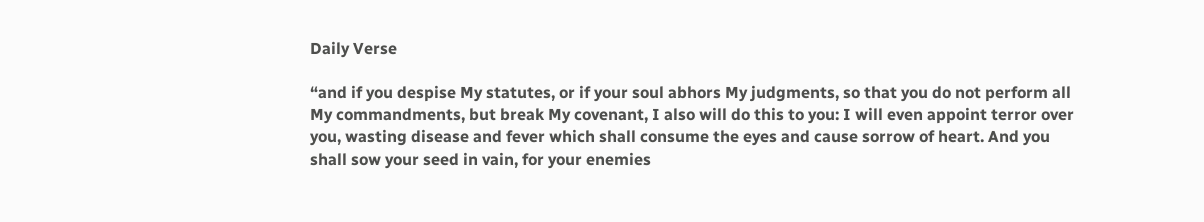Daily Verse

“and if you despise My statutes, or if your soul abhors My judgments, so that you do not perform all My commandments, but break My covenant, I also will do this to you: I will even appoint terror over you, wasting disease and fever which shall consume the eyes and cause sorrow of heart. And you shall sow your seed in vain, for your enemies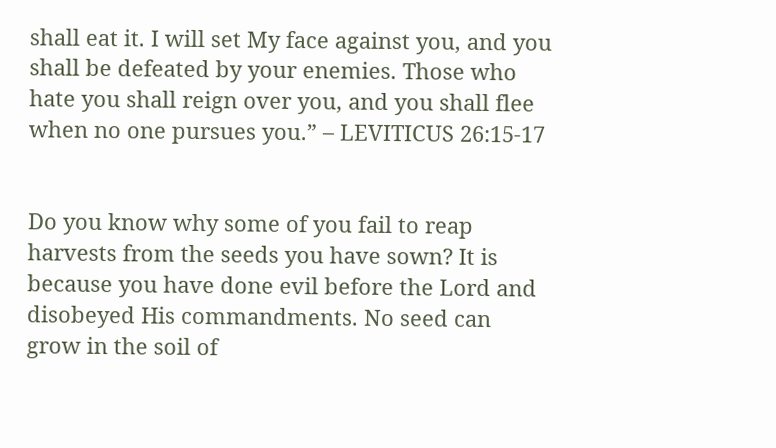shall eat it. I will set My face against you, and you shall be defeated by your enemies. Those who hate you shall reign over you, and you shall flee when no one pursues you.” – LEVITICUS 26:15-17


Do you know why some of you fail to reap harvests from the seeds you have sown? It is because you have done evil before the Lord and disobeyed His commandments. No seed can grow in the soil of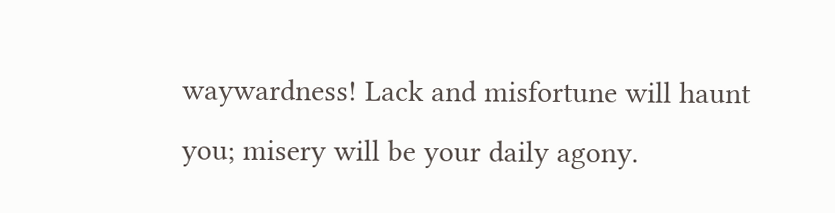waywardness! Lack and misfortune will haunt you; misery will be your daily agony.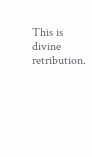This is divine retribution.